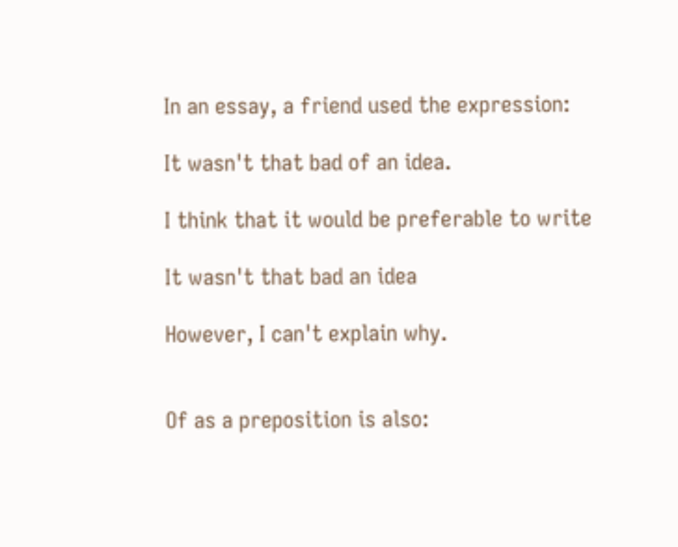In an essay, a friend used the expression:

It wasn't that bad of an idea.

I think that it would be preferable to write

It wasn't that bad an idea

However, I can't explain why.


Of as a preposition is also: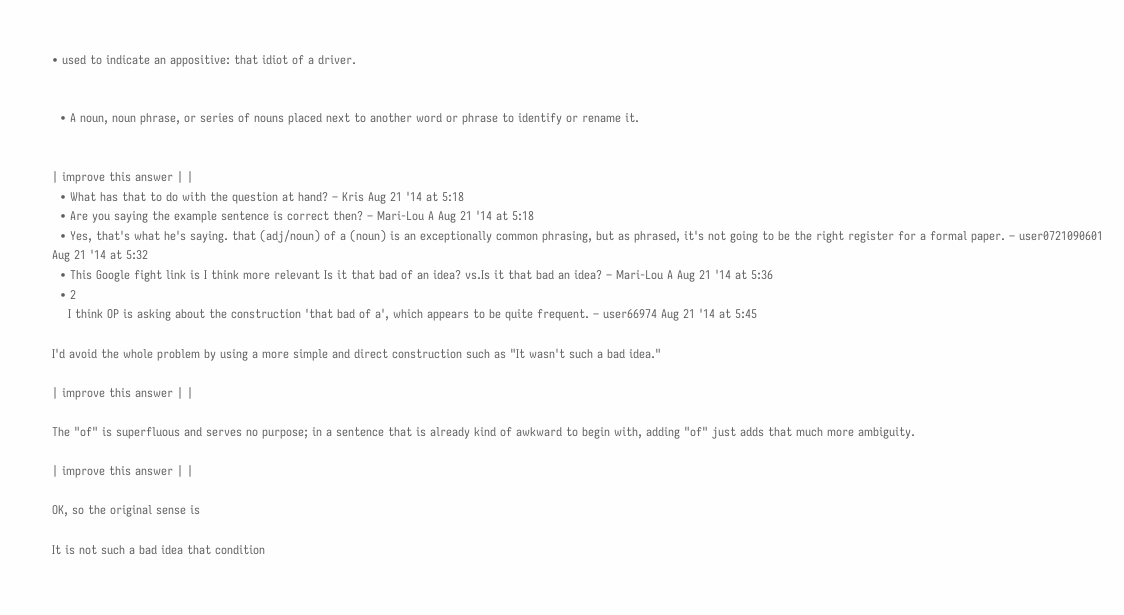• used to indicate an appositive: that idiot of a driver.


  • A noun, noun phrase, or series of nouns placed next to another word or phrase to identify or rename it.


| improve this answer | |
  • What has that to do with the question at hand? – Kris Aug 21 '14 at 5:18
  • Are you saying the example sentence is correct then? – Mari-Lou A Aug 21 '14 at 5:18
  • Yes, that's what he's saying. that (adj/noun) of a (noun) is an exceptionally common phrasing, but as phrased, it's not going to be the right register for a formal paper. – user0721090601 Aug 21 '14 at 5:32
  • This Google fight link is I think more relevant Is it that bad of an idea? vs.Is it that bad an idea? – Mari-Lou A Aug 21 '14 at 5:36
  • 2
    I think OP is asking about the construction 'that bad of a', which appears to be quite frequent. – user66974 Aug 21 '14 at 5:45

I'd avoid the whole problem by using a more simple and direct construction such as "It wasn't such a bad idea."

| improve this answer | |

The "of" is superfluous and serves no purpose; in a sentence that is already kind of awkward to begin with, adding "of" just adds that much more ambiguity.

| improve this answer | |

OK, so the original sense is

It is not such a bad idea that condition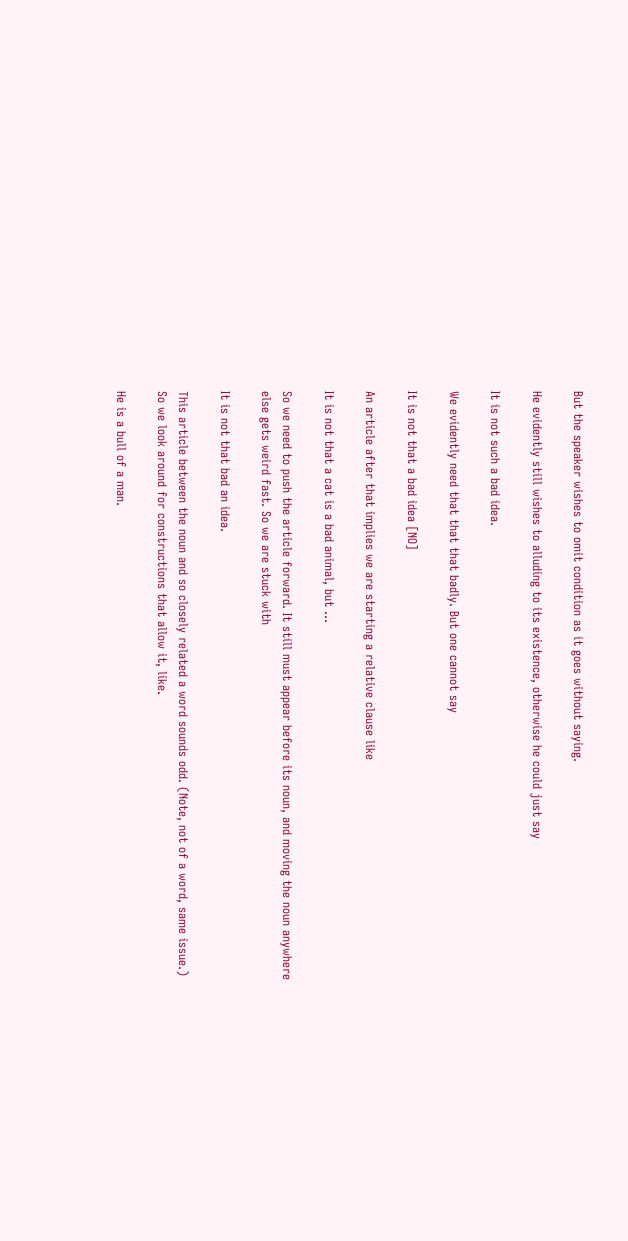But the speaker wishes to omit condition as it goes without saying.

He evidently still wishes to alluding to its existence, otherwise he could just say

It is not such a bad idea.

We evidently need that that that badly. But one cannot say

It is not that a bad idea [NO]

An article after that implies we are starting a relative clause like

It is not that a cat is a bad animal, but ...

So we need to push the article forward. It still must appear before its noun, and moving the noun anywhere else gets weird fast. So we are stuck with

It is not that bad an idea.

This article between the noun and so closely related a word sounds odd. (Note, not of a word, same issue.) So we look around for constructions that allow it, like.

He is a bull of a man.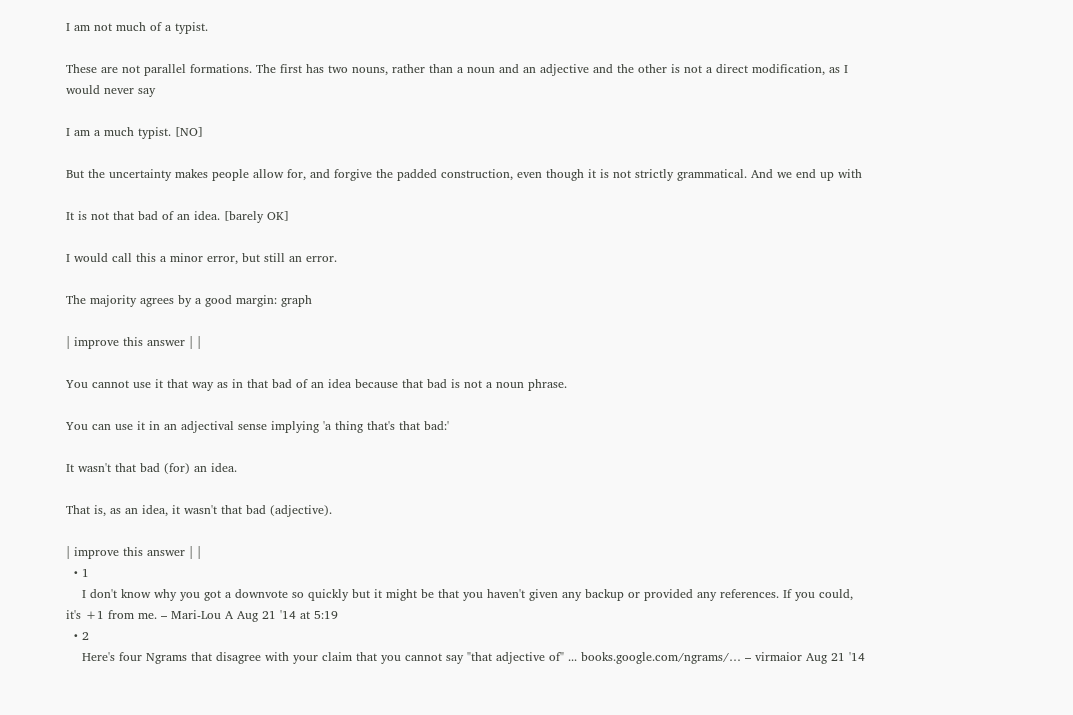I am not much of a typist.

These are not parallel formations. The first has two nouns, rather than a noun and an adjective and the other is not a direct modification, as I would never say

I am a much typist. [NO]

But the uncertainty makes people allow for, and forgive the padded construction, even though it is not strictly grammatical. And we end up with

It is not that bad of an idea. [barely OK]

I would call this a minor error, but still an error.

The majority agrees by a good margin: graph

| improve this answer | |

You cannot use it that way as in that bad of an idea because that bad is not a noun phrase.

You can use it in an adjectival sense implying 'a thing that's that bad:'

It wasn't that bad (for) an idea.

That is, as an idea, it wasn't that bad (adjective).

| improve this answer | |
  • 1
    I don't know why you got a downvote so quickly but it might be that you haven't given any backup or provided any references. If you could, it's +1 from me. – Mari-Lou A Aug 21 '14 at 5:19
  • 2
    Here's four Ngrams that disagree with your claim that you cannot say "that adjective of" ... books.google.com/ngrams/… – virmaior Aug 21 '14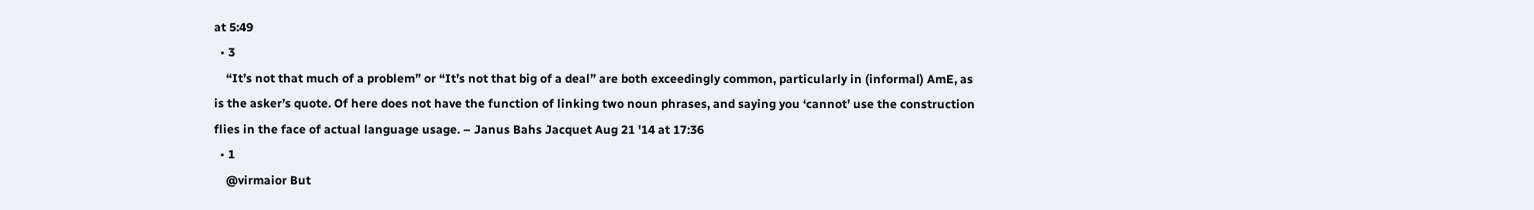at 5:49
  • 3
    “It’s not that much of a problem” or “It’s not that big of a deal” are both exceedingly common, particularly in (informal) AmE, as is the asker’s quote. Of here does not have the function of linking two noun phrases, and saying you ‘cannot’ use the construction flies in the face of actual language usage. – Janus Bahs Jacquet Aug 21 '14 at 17:36
  • 1
    @virmaior But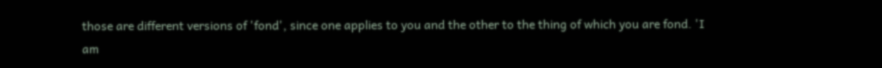those are different versions of 'fond', since one applies to you and the other to the thing of which you are fond. 'I am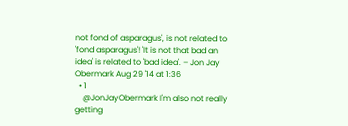not fond of asparagus', is not related to 'fond asparagus'! 'It is not that bad an idea' is related to 'bad idea'. – Jon Jay Obermark Aug 29 '14 at 1:36
  • 1
    @JonJayObermark I'm also not really getting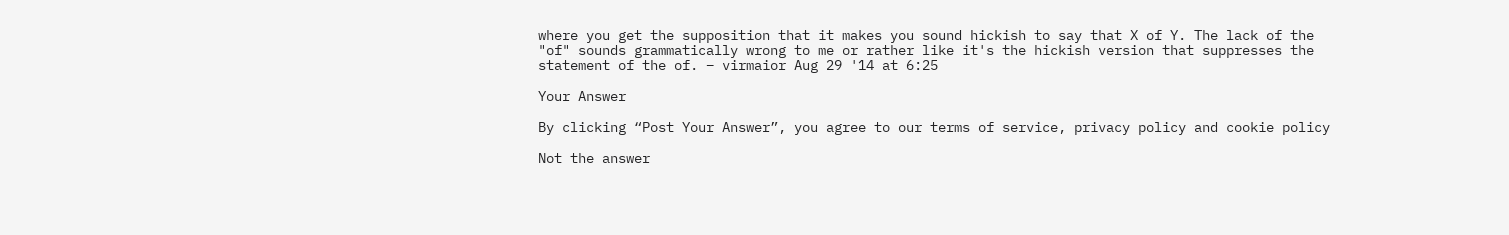where you get the supposition that it makes you sound hickish to say that X of Y. The lack of the "of" sounds grammatically wrong to me or rather like it's the hickish version that suppresses the statement of the of. – virmaior Aug 29 '14 at 6:25

Your Answer

By clicking “Post Your Answer”, you agree to our terms of service, privacy policy and cookie policy

Not the answer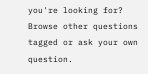you're looking for? Browse other questions tagged or ask your own question.